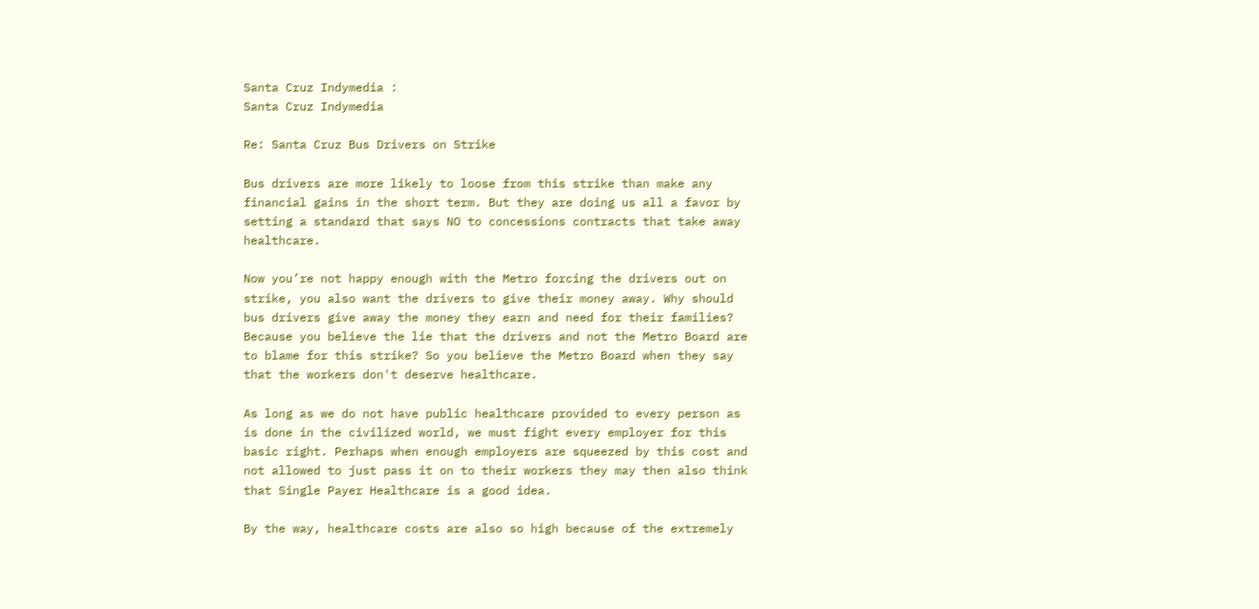Santa Cruz Indymedia :
Santa Cruz Indymedia

Re: Santa Cruz Bus Drivers on Strike

Bus drivers are more likely to loose from this strike than make any financial gains in the short term. But they are doing us all a favor by setting a standard that says NO to concessions contracts that take away healthcare.

Now you’re not happy enough with the Metro forcing the drivers out on strike, you also want the drivers to give their money away. Why should bus drivers give away the money they earn and need for their families? Because you believe the lie that the drivers and not the Metro Board are to blame for this strike? So you believe the Metro Board when they say that the workers don't deserve healthcare.

As long as we do not have public healthcare provided to every person as is done in the civilized world, we must fight every employer for this basic right. Perhaps when enough employers are squeezed by this cost and not allowed to just pass it on to their workers they may then also think that Single Payer Healthcare is a good idea.

By the way, healthcare costs are also so high because of the extremely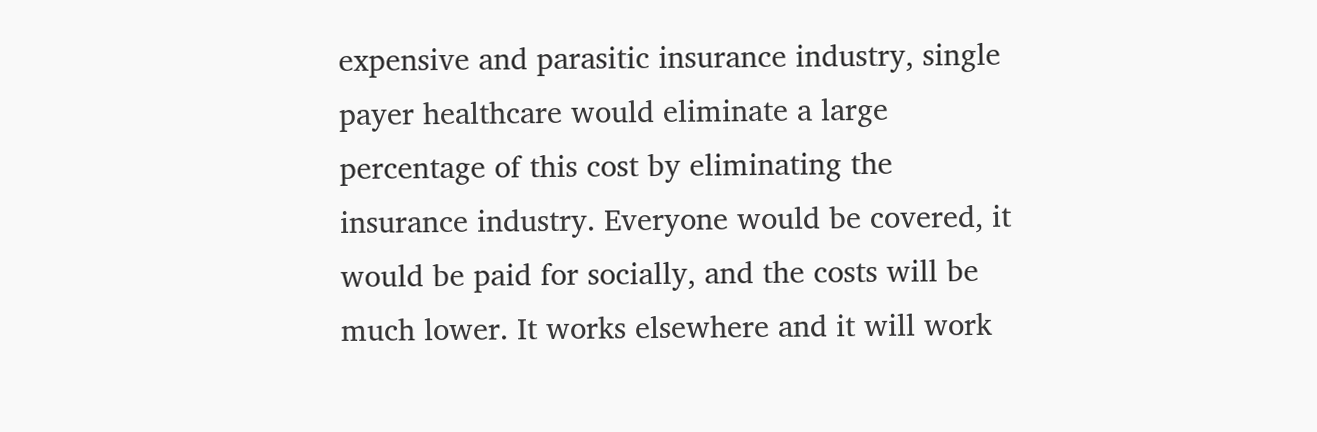expensive and parasitic insurance industry, single payer healthcare would eliminate a large percentage of this cost by eliminating the insurance industry. Everyone would be covered, it would be paid for socially, and the costs will be much lower. It works elsewhere and it will work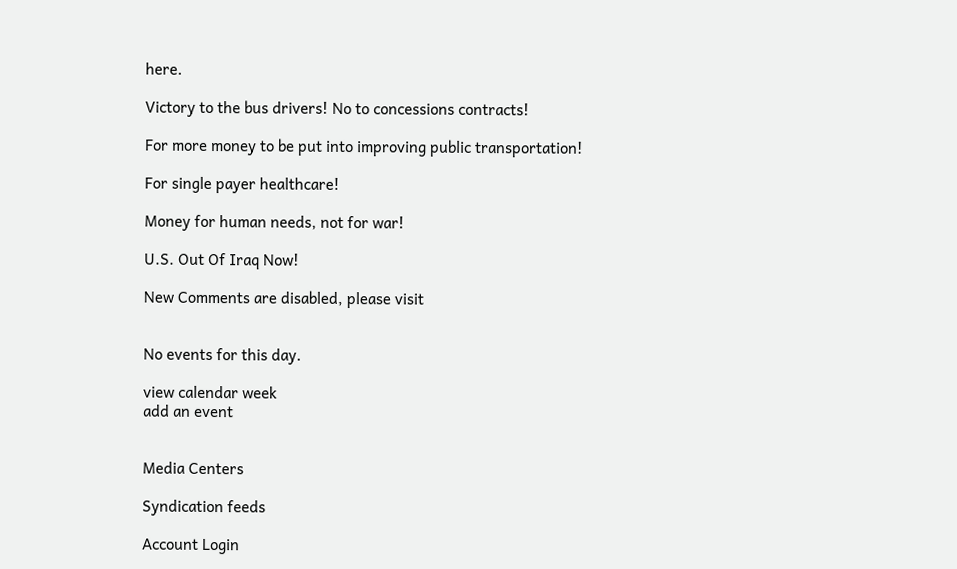here.

Victory to the bus drivers! No to concessions contracts!

For more money to be put into improving public transportation!

For single payer healthcare!

Money for human needs, not for war!

U.S. Out Of Iraq Now!

New Comments are disabled, please visit


No events for this day.

view calendar week
add an event


Media Centers

Syndication feeds

Account Login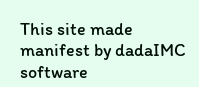This site made manifest by dadaIMC software